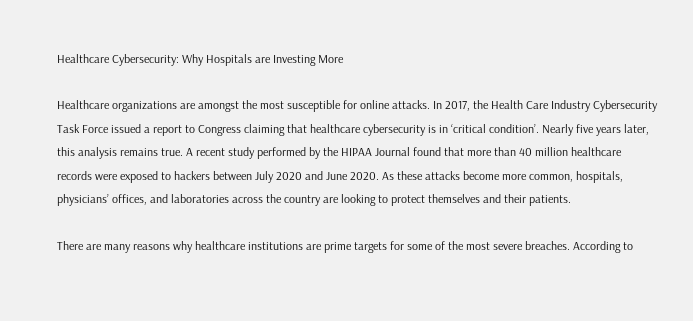Healthcare Cybersecurity: Why Hospitals are Investing More

Healthcare organizations are amongst the most susceptible for online attacks. In 2017, the Health Care Industry Cybersecurity Task Force issued a report to Congress claiming that healthcare cybersecurity is in ‘critical condition’. Nearly five years later, this analysis remains true. A recent study performed by the HIPAA Journal found that more than 40 million healthcare records were exposed to hackers between July 2020 and June 2020. As these attacks become more common, hospitals, physicians’ offices, and laboratories across the country are looking to protect themselves and their patients.

There are many reasons why healthcare institutions are prime targets for some of the most severe breaches. According to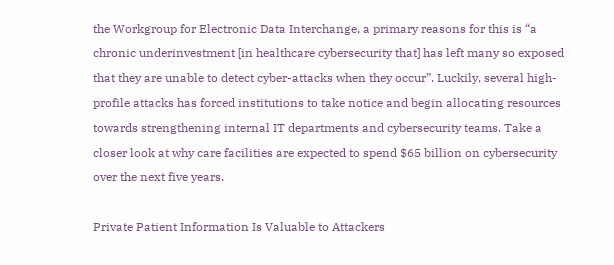the Workgroup for Electronic Data Interchange, a primary reasons for this is “a chronic underinvestment [in healthcare cybersecurity that] has left many so exposed that they are unable to detect cyber-attacks when they occur”. Luckily, several high-profile attacks has forced institutions to take notice and begin allocating resources towards strengthening internal IT departments and cybersecurity teams. Take a closer look at why care facilities are expected to spend $65 billion on cybersecurity over the next five years.

Private Patient Information Is Valuable to Attackers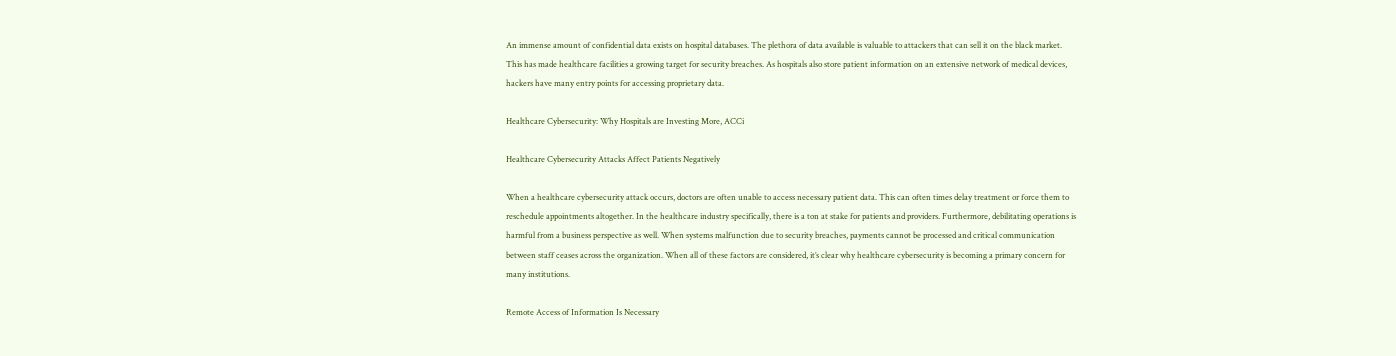An immense amount of confidential data exists on hospital databases. The plethora of data available is valuable to attackers that can sell it on the black market. This has made healthcare facilities a growing target for security breaches. As hospitals also store patient information on an extensive network of medical devices, hackers have many entry points for accessing proprietary data.

Healthcare Cybersecurity: Why Hospitals are Investing More, ACCi

Healthcare Cybersecurity Attacks Affect Patients Negatively

When a healthcare cybersecurity attack occurs, doctors are often unable to access necessary patient data. This can often times delay treatment or force them to reschedule appointments altogether. In the healthcare industry specifically, there is a ton at stake for patients and providers. Furthermore, debilitating operations is harmful from a business perspective as well. When systems malfunction due to security breaches, payments cannot be processed and critical communication between staff ceases across the organization. When all of these factors are considered, it’s clear why healthcare cybersecurity is becoming a primary concern for many institutions.

Remote Access of Information Is Necessary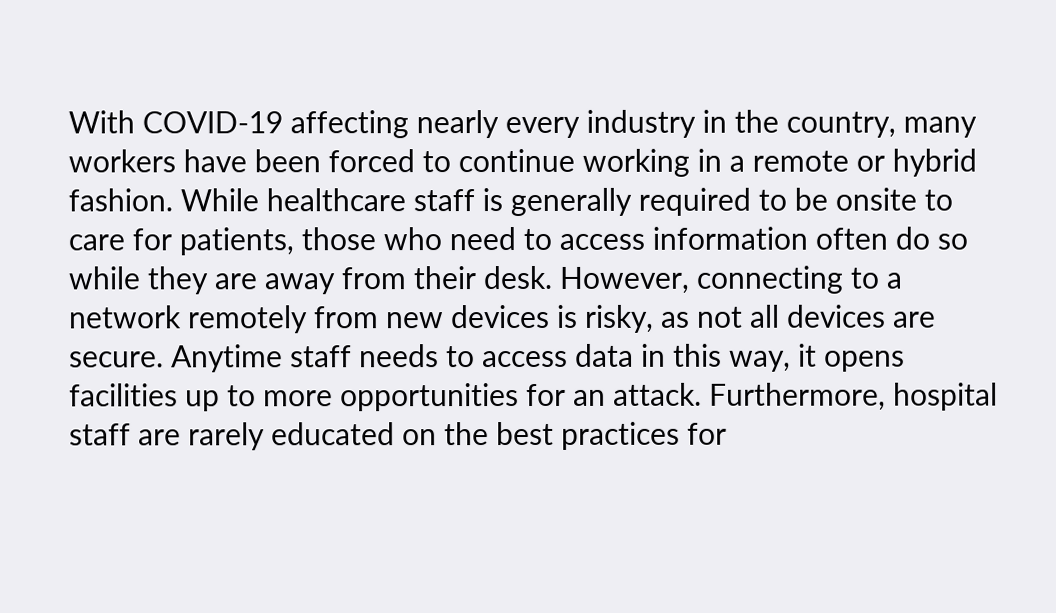With COVID-19 affecting nearly every industry in the country, many workers have been forced to continue working in a remote or hybrid fashion. While healthcare staff is generally required to be onsite to care for patients, those who need to access information often do so while they are away from their desk. However, connecting to a network remotely from new devices is risky, as not all devices are secure. Anytime staff needs to access data in this way, it opens facilities up to more opportunities for an attack. Furthermore, hospital staff are rarely educated on the best practices for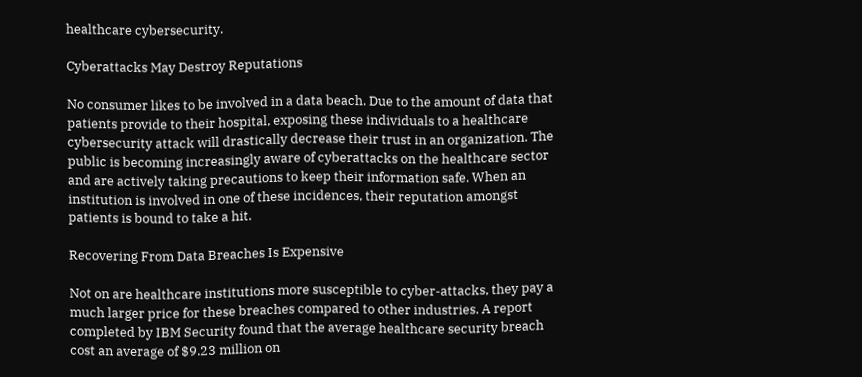healthcare cybersecurity.

Cyberattacks May Destroy Reputations

No consumer likes to be involved in a data beach. Due to the amount of data that patients provide to their hospital, exposing these individuals to a healthcare cybersecurity attack will drastically decrease their trust in an organization. The public is becoming increasingly aware of cyberattacks on the healthcare sector and are actively taking precautions to keep their information safe. When an institution is involved in one of these incidences, their reputation amongst patients is bound to take a hit.

Recovering From Data Breaches Is Expensive

Not on are healthcare institutions more susceptible to cyber-attacks, they pay a much larger price for these breaches compared to other industries. A report completed by IBM Security found that the average healthcare security breach cost an average of $9.23 million on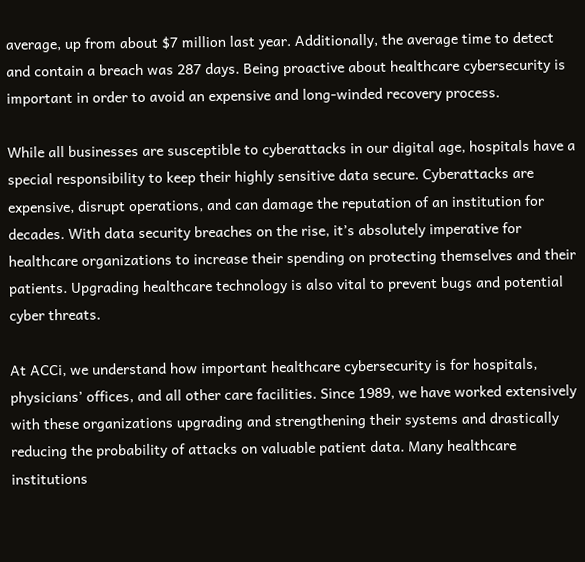average, up from about $7 million last year. Additionally, the average time to detect and contain a breach was 287 days. Being proactive about healthcare cybersecurity is important in order to avoid an expensive and long-winded recovery process.

While all businesses are susceptible to cyberattacks in our digital age, hospitals have a special responsibility to keep their highly sensitive data secure. Cyberattacks are expensive, disrupt operations, and can damage the reputation of an institution for decades. With data security breaches on the rise, it’s absolutely imperative for healthcare organizations to increase their spending on protecting themselves and their patients. Upgrading healthcare technology is also vital to prevent bugs and potential cyber threats.

At ACCi, we understand how important healthcare cybersecurity is for hospitals, physicians’ offices, and all other care facilities. Since 1989, we have worked extensively with these organizations upgrading and strengthening their systems and drastically reducing the probability of attacks on valuable patient data. Many healthcare institutions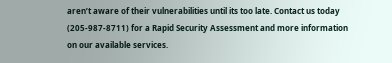aren’t aware of their vulnerabilities until its too late. Contact us today (205-987-8711) for a Rapid Security Assessment and more information on our available services.